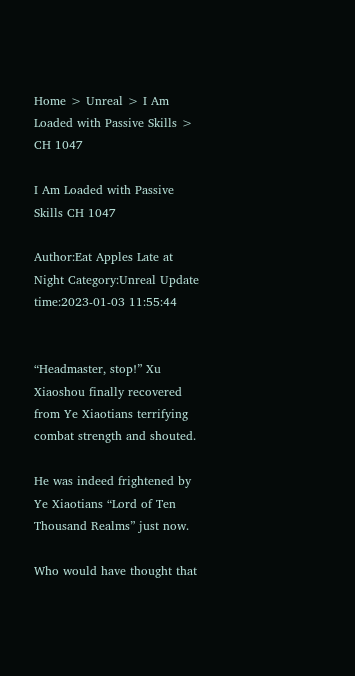Home > Unreal > I Am Loaded with Passive Skills > CH 1047

I Am Loaded with Passive Skills CH 1047

Author:Eat Apples Late at Night Category:Unreal Update time:2023-01-03 11:55:44


“Headmaster, stop!” Xu Xiaoshou finally recovered from Ye Xiaotians terrifying combat strength and shouted.

He was indeed frightened by Ye Xiaotians “Lord of Ten Thousand Realms” just now.

Who would have thought that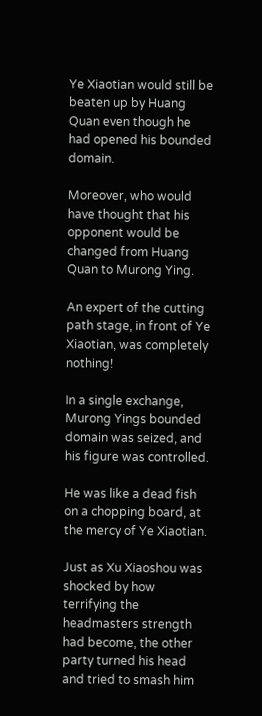Ye Xiaotian would still be beaten up by Huang Quan even though he had opened his bounded domain.

Moreover, who would have thought that his opponent would be changed from Huang Quan to Murong Ying.

An expert of the cutting path stage, in front of Ye Xiaotian, was completely nothing!

In a single exchange, Murong Yings bounded domain was seized, and his figure was controlled.

He was like a dead fish on a chopping board, at the mercy of Ye Xiaotian.

Just as Xu Xiaoshou was shocked by how terrifying the headmasters strength had become, the other party turned his head and tried to smash him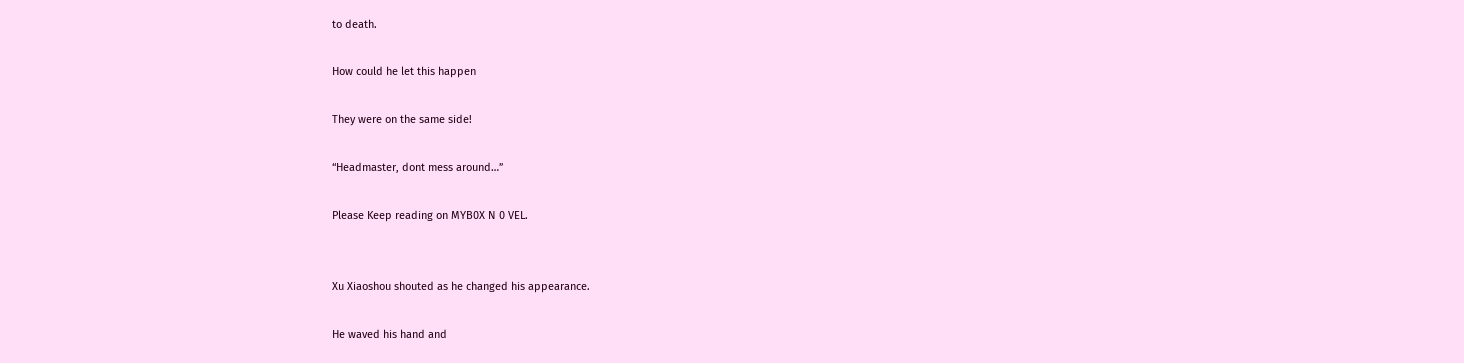to death.

How could he let this happen

They were on the same side!

“Headmaster, dont mess around…”

Please Keep reading on MYB0X N 0 VEL.


Xu Xiaoshou shouted as he changed his appearance.

He waved his hand and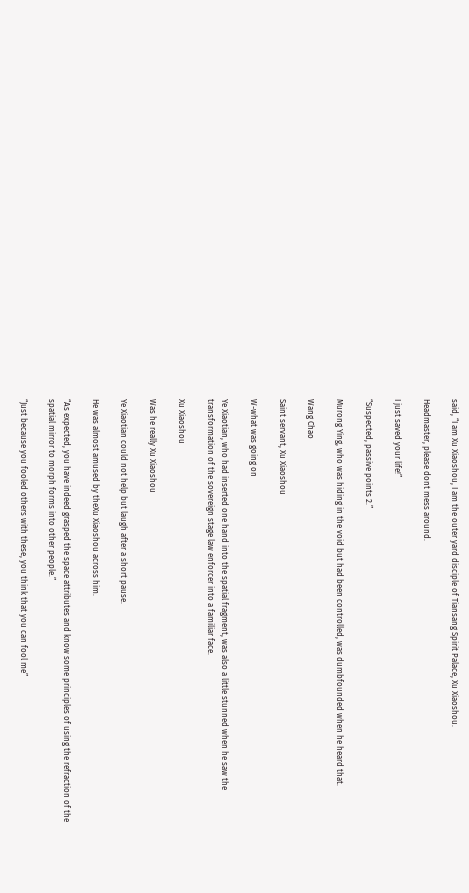said, “I am Xu Xiaoshou, I am the outer yard disciple of Tiansang Spirit Palace, Xu Xiaoshou.

Headmaster, please dont mess around.

I just saved your life!”

“Suspected, passive points 2.”

Murong Ying, who was hiding in the void but had been controlled, was dumbfounded when he heard that.

Wang Chao

Saint servant, Xu Xiaoshou

W-what was going on

Ye Xiaotian, who had inserted one hand into the spatial fragment, was also a little stunned when he saw the transformation of the sovereign stage law enforcer into a familiar face.

Xu Xiaoshou

Was he really Xu Xiaoshou

Ye Xiaotian could not help but laugh after a short pause.

He was almost amused by theXu Xiaoshou across him.

“As expected, you have indeed grasped the space attributes and know some principles of using the refraction of the spatial mirror to morph forms into other people.”

“Just because you fooled others with these, you think that you can fool me”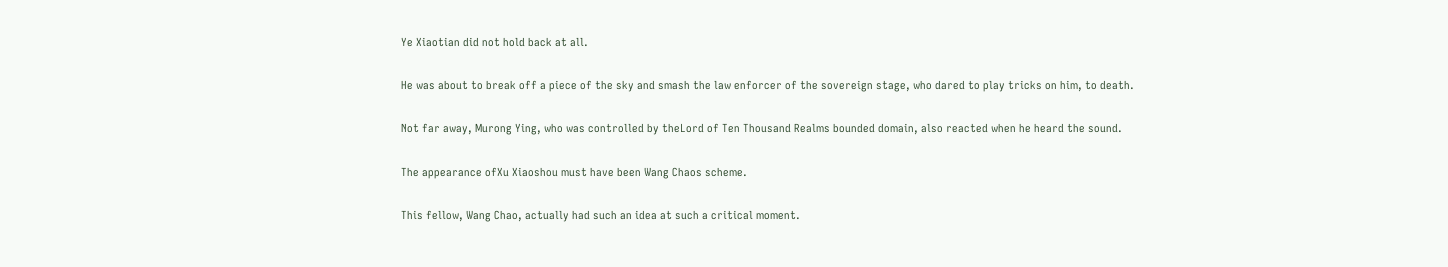Ye Xiaotian did not hold back at all.

He was about to break off a piece of the sky and smash the law enforcer of the sovereign stage, who dared to play tricks on him, to death.

Not far away, Murong Ying, who was controlled by theLord of Ten Thousand Realms bounded domain, also reacted when he heard the sound.

The appearance ofXu Xiaoshou must have been Wang Chaos scheme.

This fellow, Wang Chao, actually had such an idea at such a critical moment.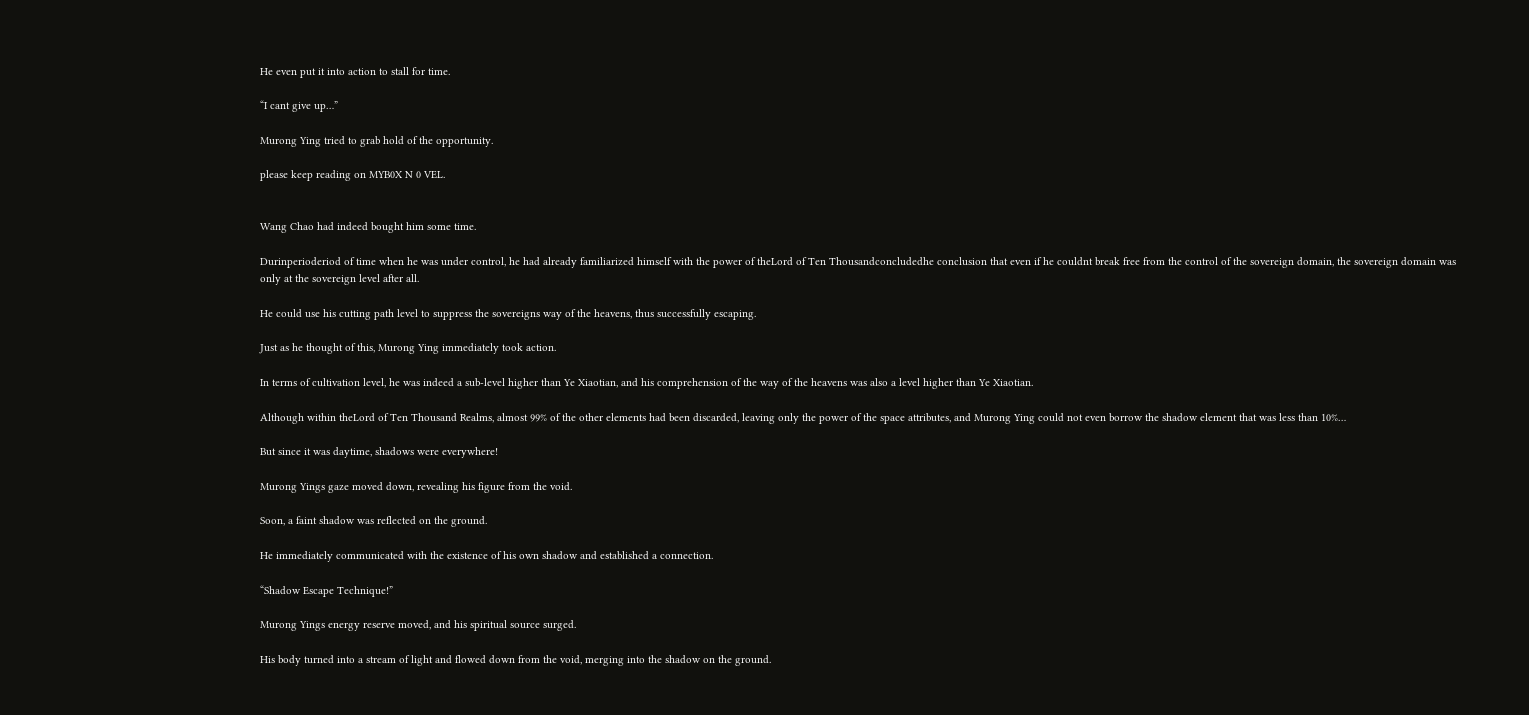He even put it into action to stall for time.

“I cant give up…”

Murong Ying tried to grab hold of the opportunity.

please keep reading on MYB0X N 0 VEL.


Wang Chao had indeed bought him some time.

Durinperioderiod of time when he was under control, he had already familiarized himself with the power of theLord of Ten Thousandconcludedhe conclusion that even if he couldnt break free from the control of the sovereign domain, the sovereign domain was only at the sovereign level after all.

He could use his cutting path level to suppress the sovereigns way of the heavens, thus successfully escaping.

Just as he thought of this, Murong Ying immediately took action.

In terms of cultivation level, he was indeed a sub-level higher than Ye Xiaotian, and his comprehension of the way of the heavens was also a level higher than Ye Xiaotian.

Although within theLord of Ten Thousand Realms, almost 99% of the other elements had been discarded, leaving only the power of the space attributes, and Murong Ying could not even borrow the shadow element that was less than 10%…

But since it was daytime, shadows were everywhere!

Murong Yings gaze moved down, revealing his figure from the void.

Soon, a faint shadow was reflected on the ground.

He immediately communicated with the existence of his own shadow and established a connection.

“Shadow Escape Technique!”

Murong Yings energy reserve moved, and his spiritual source surged.

His body turned into a stream of light and flowed down from the void, merging into the shadow on the ground.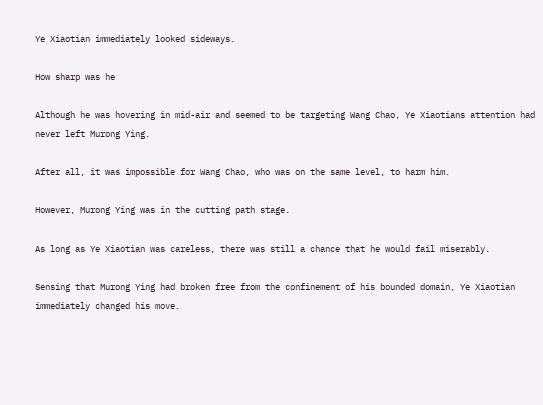Ye Xiaotian immediately looked sideways.

How sharp was he

Although he was hovering in mid-air and seemed to be targeting Wang Chao, Ye Xiaotians attention had never left Murong Ying.

After all, it was impossible for Wang Chao, who was on the same level, to harm him.

However, Murong Ying was in the cutting path stage.

As long as Ye Xiaotian was careless, there was still a chance that he would fail miserably.

Sensing that Murong Ying had broken free from the confinement of his bounded domain, Ye Xiaotian immediately changed his move.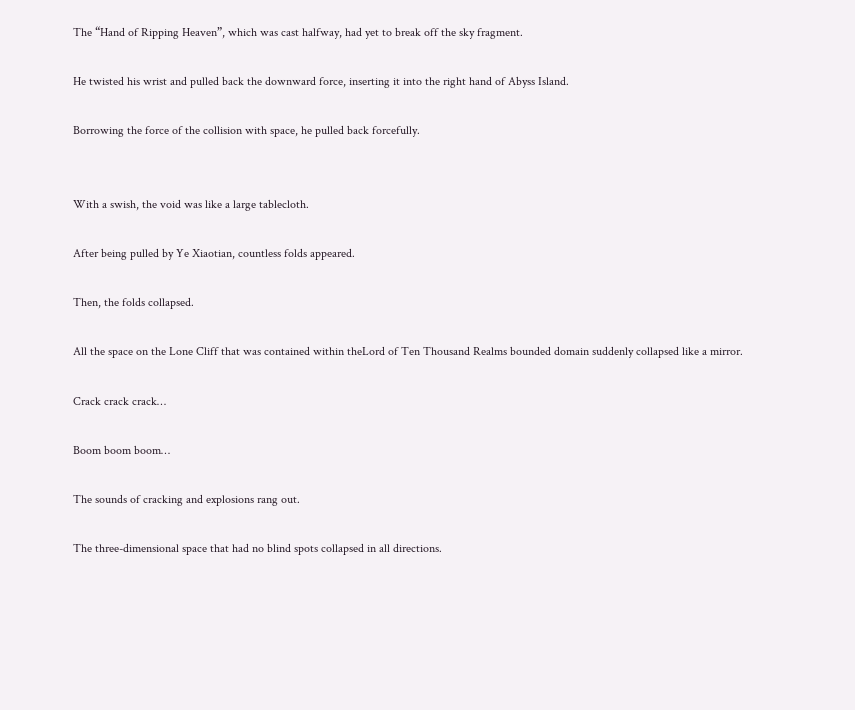The “Hand of Ripping Heaven”, which was cast halfway, had yet to break off the sky fragment.

He twisted his wrist and pulled back the downward force, inserting it into the right hand of Abyss Island.

Borrowing the force of the collision with space, he pulled back forcefully.


With a swish, the void was like a large tablecloth.

After being pulled by Ye Xiaotian, countless folds appeared.

Then, the folds collapsed.

All the space on the Lone Cliff that was contained within theLord of Ten Thousand Realms bounded domain suddenly collapsed like a mirror.

Crack crack crack…

Boom boom boom…

The sounds of cracking and explosions rang out.

The three-dimensional space that had no blind spots collapsed in all directions.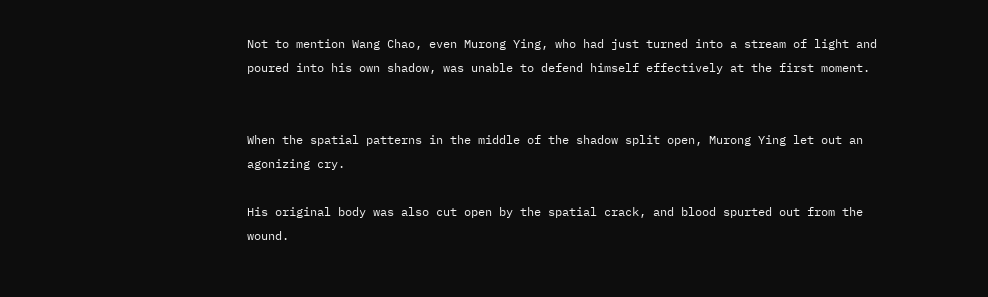Not to mention Wang Chao, even Murong Ying, who had just turned into a stream of light and poured into his own shadow, was unable to defend himself effectively at the first moment.


When the spatial patterns in the middle of the shadow split open, Murong Ying let out an agonizing cry.

His original body was also cut open by the spatial crack, and blood spurted out from the wound.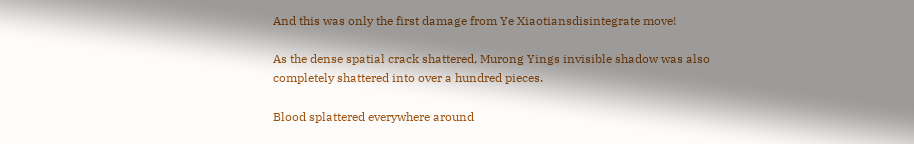And this was only the first damage from Ye Xiaotiansdisintegrate move!

As the dense spatial crack shattered, Murong Yings invisible shadow was also completely shattered into over a hundred pieces.

Blood splattered everywhere around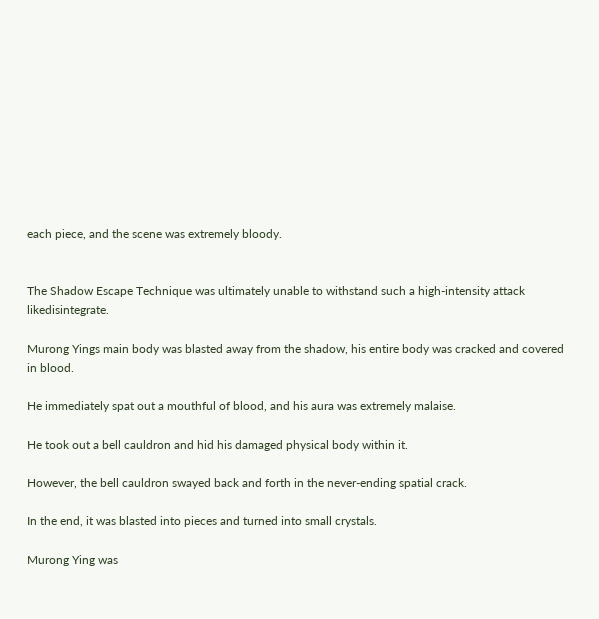each piece, and the scene was extremely bloody.


The Shadow Escape Technique was ultimately unable to withstand such a high-intensity attack likedisintegrate.

Murong Yings main body was blasted away from the shadow, his entire body was cracked and covered in blood.

He immediately spat out a mouthful of blood, and his aura was extremely malaise.

He took out a bell cauldron and hid his damaged physical body within it.

However, the bell cauldron swayed back and forth in the never-ending spatial crack.

In the end, it was blasted into pieces and turned into small crystals.

Murong Ying was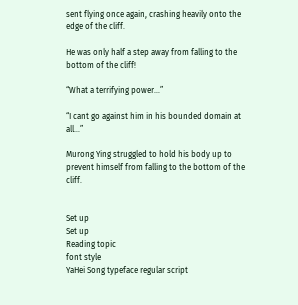sent flying once again, crashing heavily onto the edge of the cliff.

He was only half a step away from falling to the bottom of the cliff!

“What a terrifying power…”

“I cant go against him in his bounded domain at all…”

Murong Ying struggled to hold his body up to prevent himself from falling to the bottom of the cliff.


Set up
Set up
Reading topic
font style
YaHei Song typeface regular script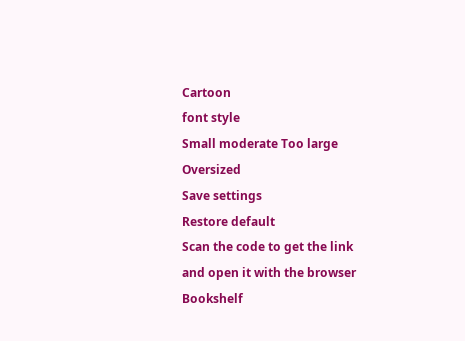Cartoon
font style
Small moderate Too large Oversized
Save settings
Restore default
Scan the code to get the link and open it with the browser
Bookshelf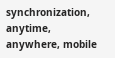synchronization, anytime, anywhere, mobile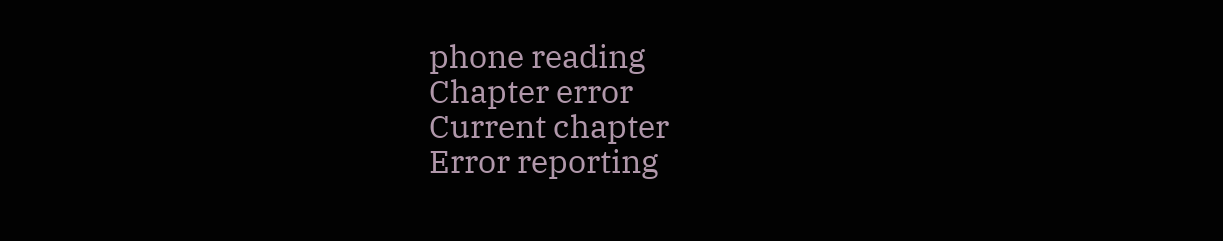phone reading
Chapter error
Current chapter
Error reporting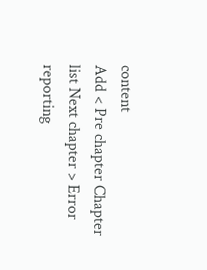content
Add < Pre chapter Chapter list Next chapter > Error reporting